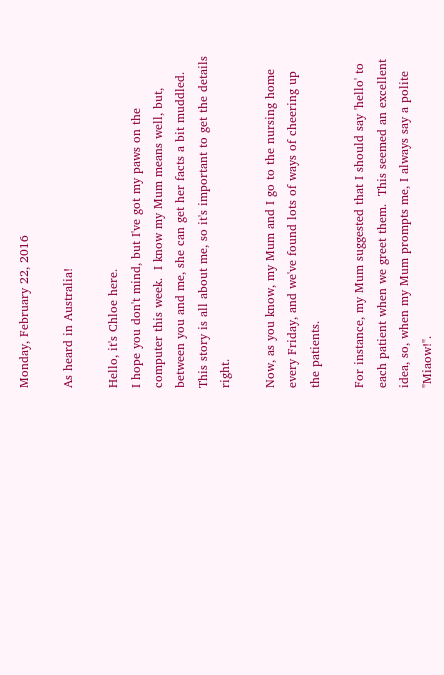Monday, February 22, 2016

As heard in Australia!

Hello, it's Chloe here.
I hope you don't mind, but I've got my paws on the computer this week.  I know my Mum means well, but, between you and me, she can get her facts a bit muddled.   This story is all about me, so it's important to get the details right.

Now, as you know, my Mum and I go to the nursing home every Friday, and we've found lots of ways of cheering up the patients.

For instance, my Mum suggested that I should say 'hello' to each patient when we greet them.  This seemed an excellent idea, so, when my Mum prompts me, I always say a polite "Miaow!".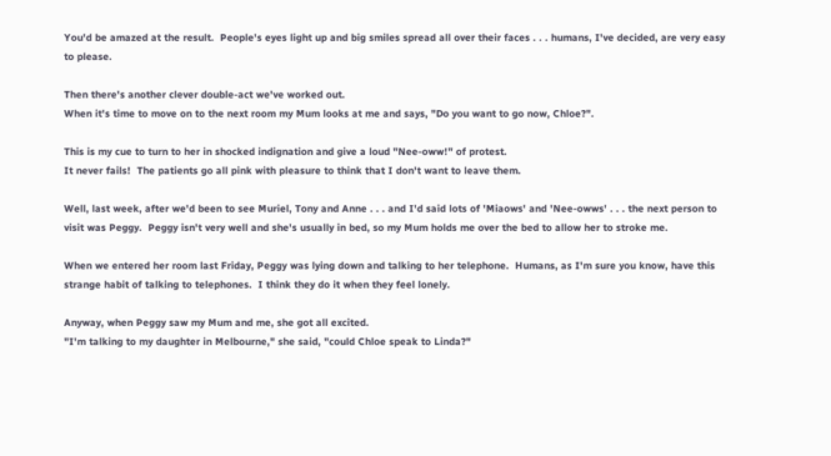You'd be amazed at the result.  People's eyes light up and big smiles spread all over their faces . . . humans, I've decided, are very easy to please.

Then there's another clever double-act we've worked out.
When it's time to move on to the next room my Mum looks at me and says, "Do you want to go now, Chloe?".

This is my cue to turn to her in shocked indignation and give a loud "Nee-oww!" of protest.
It never fails!  The patients go all pink with pleasure to think that I don't want to leave them.

Well, last week, after we'd been to see Muriel, Tony and Anne . . . and I'd said lots of 'Miaows' and 'Nee-owws' . . . the next person to visit was Peggy.  Peggy isn't very well and she's usually in bed, so my Mum holds me over the bed to allow her to stroke me.

When we entered her room last Friday, Peggy was lying down and talking to her telephone.  Humans, as I'm sure you know, have this strange habit of talking to telephones.  I think they do it when they feel lonely.

Anyway, when Peggy saw my Mum and me, she got all excited.
"I'm talking to my daughter in Melbourne," she said, "could Chloe speak to Linda?"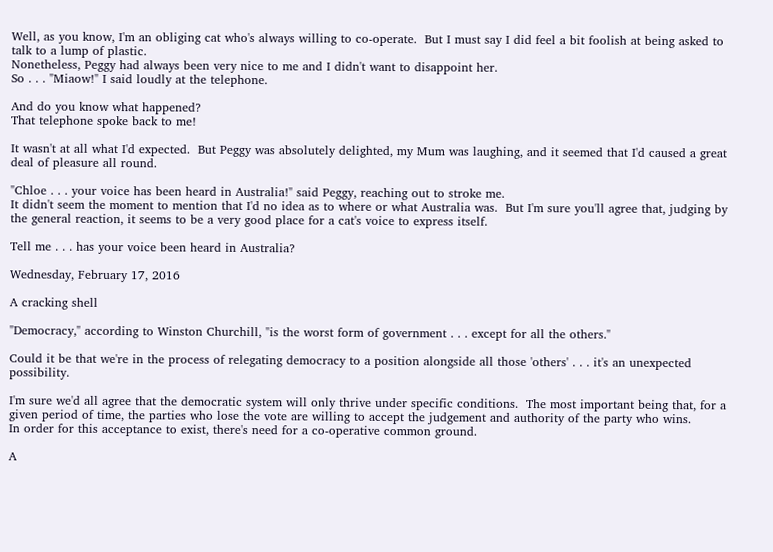Well, as you know, I'm an obliging cat who's always willing to co-operate.  But I must say I did feel a bit foolish at being asked to talk to a lump of plastic.
Nonetheless, Peggy had always been very nice to me and I didn't want to disappoint her.
So . . . "Miaow!" I said loudly at the telephone.

And do you know what happened?
That telephone spoke back to me!

It wasn't at all what I'd expected.  But Peggy was absolutely delighted, my Mum was laughing, and it seemed that I'd caused a great deal of pleasure all round.

"Chloe . . . your voice has been heard in Australia!" said Peggy, reaching out to stroke me.
It didn't seem the moment to mention that I'd no idea as to where or what Australia was.  But I'm sure you'll agree that, judging by the general reaction, it seems to be a very good place for a cat's voice to express itself.

Tell me . . . has your voice been heard in Australia?

Wednesday, February 17, 2016

A cracking shell

"Democracy," according to Winston Churchill, "is the worst form of government . . . except for all the others."

Could it be that we're in the process of relegating democracy to a position alongside all those 'others' . . . it's an unexpected possibility.

I'm sure we'd all agree that the democratic system will only thrive under specific conditions.  The most important being that, for a given period of time, the parties who lose the vote are willing to accept the judgement and authority of the party who wins.
In order for this acceptance to exist, there's need for a co-operative common ground.

A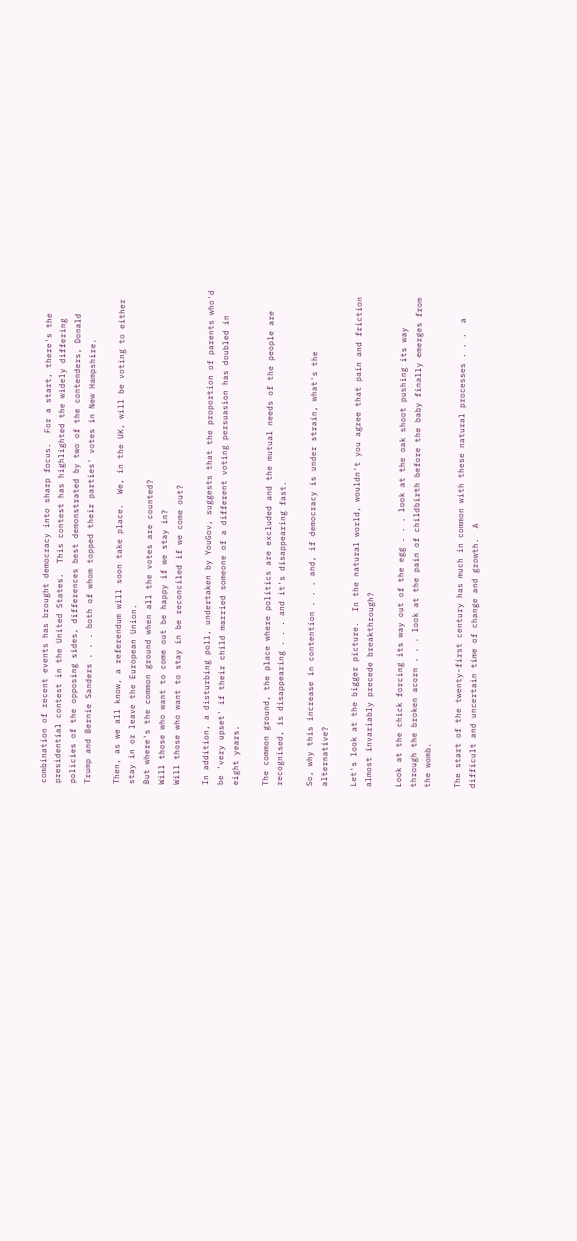combination of recent events has brought democracy into sharp focus.  For a start, there's the presidential contest in the United States.  This contest has highlighted the widely differing policies of the opposing sides, differences best demonstrated by two of the contenders, Donald Trump and Bernie Sanders . . . both of whom topped their parties' votes in New Hampshire.

Then, as we all know, a referendum will soon take place.  We, in the UK, will be voting to either stay in or leave the European Union.
But where's the common ground when all the votes are counted?
Will those who want to come out be happy if we stay in?
Will those who want to stay in be reconciled if we come out?

In addition, a disturbing poll, undertaken by YouGov, suggests that the proportion of parents who'd be 'very upset' if their child married someone of a different voting persuasion has doubled in eight years.

The common ground, the place where politics are excluded and the mutual needs of the people are recognised, is disappearing . . . and it's disappearing fast.

So, why this increase in contention . . . and, if democracy is under strain, what's the alternative?

Let's look at the bigger picture.  In the natural world, wouldn't you agree that pain and friction almost invariably precede breakthrough?

Look at the chick forcing its way out of the egg . . . look at the oak shoot pushing its way through the broken acorn . . . look at the pain of childbirth before the baby finally emerges from the womb.

The start of the twenty-first century has much in common with these natural processes . . .  a difficult and uncertain time of change and growth.  A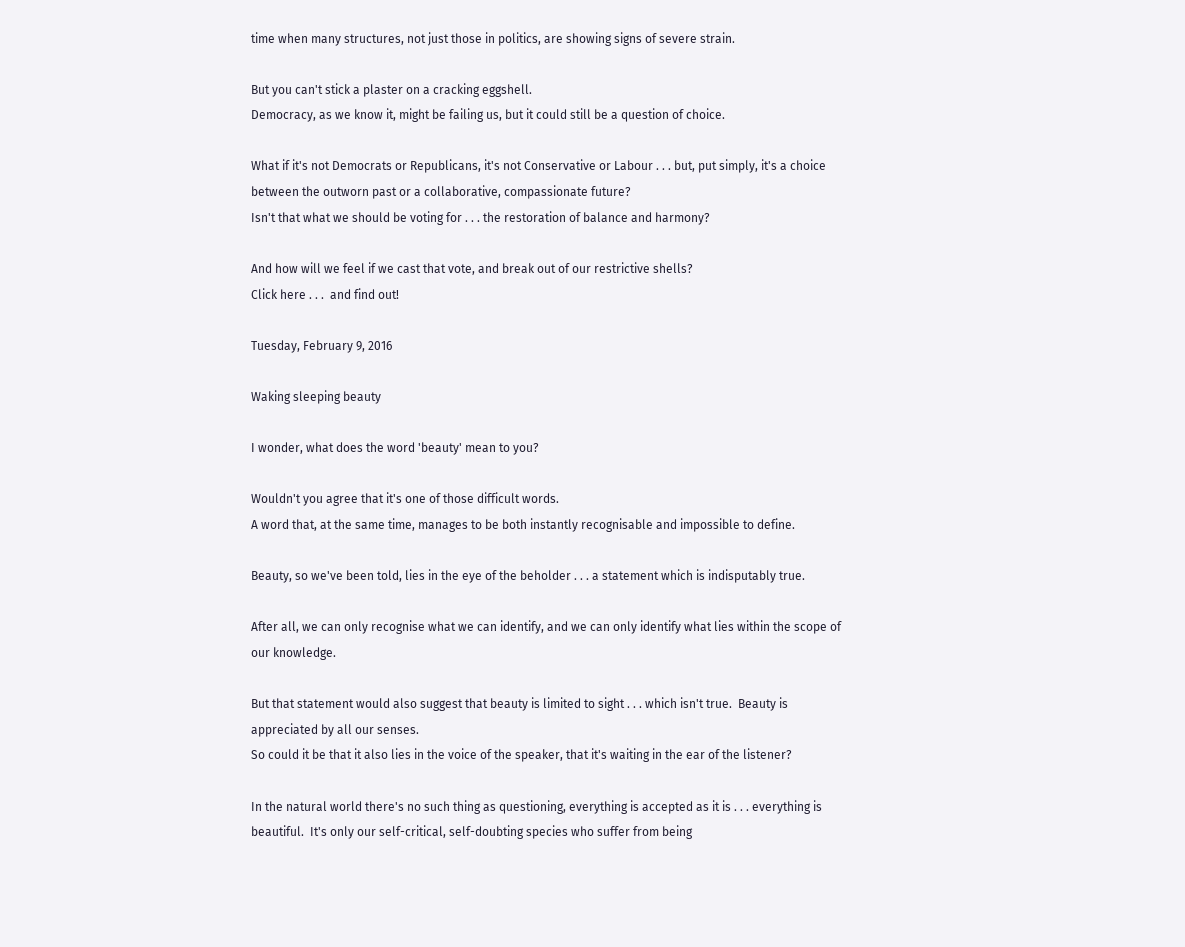time when many structures, not just those in politics, are showing signs of severe strain.

But you can't stick a plaster on a cracking eggshell.
Democracy, as we know it, might be failing us, but it could still be a question of choice.

What if it's not Democrats or Republicans, it's not Conservative or Labour . . . but, put simply, it's a choice between the outworn past or a collaborative, compassionate future?
Isn't that what we should be voting for . . . the restoration of balance and harmony?

And how will we feel if we cast that vote, and break out of our restrictive shells?
Click here . . .  and find out!

Tuesday, February 9, 2016

Waking sleeping beauty

I wonder, what does the word 'beauty' mean to you?

Wouldn't you agree that it's one of those difficult words.
A word that, at the same time, manages to be both instantly recognisable and impossible to define.

Beauty, so we've been told, lies in the eye of the beholder . . . a statement which is indisputably true.

After all, we can only recognise what we can identify, and we can only identify what lies within the scope of our knowledge.

But that statement would also suggest that beauty is limited to sight . . . which isn't true.  Beauty is appreciated by all our senses.
So could it be that it also lies in the voice of the speaker, that it's waiting in the ear of the listener?

In the natural world there's no such thing as questioning, everything is accepted as it is . . . everything is beautiful.  It's only our self-critical, self-doubting species who suffer from being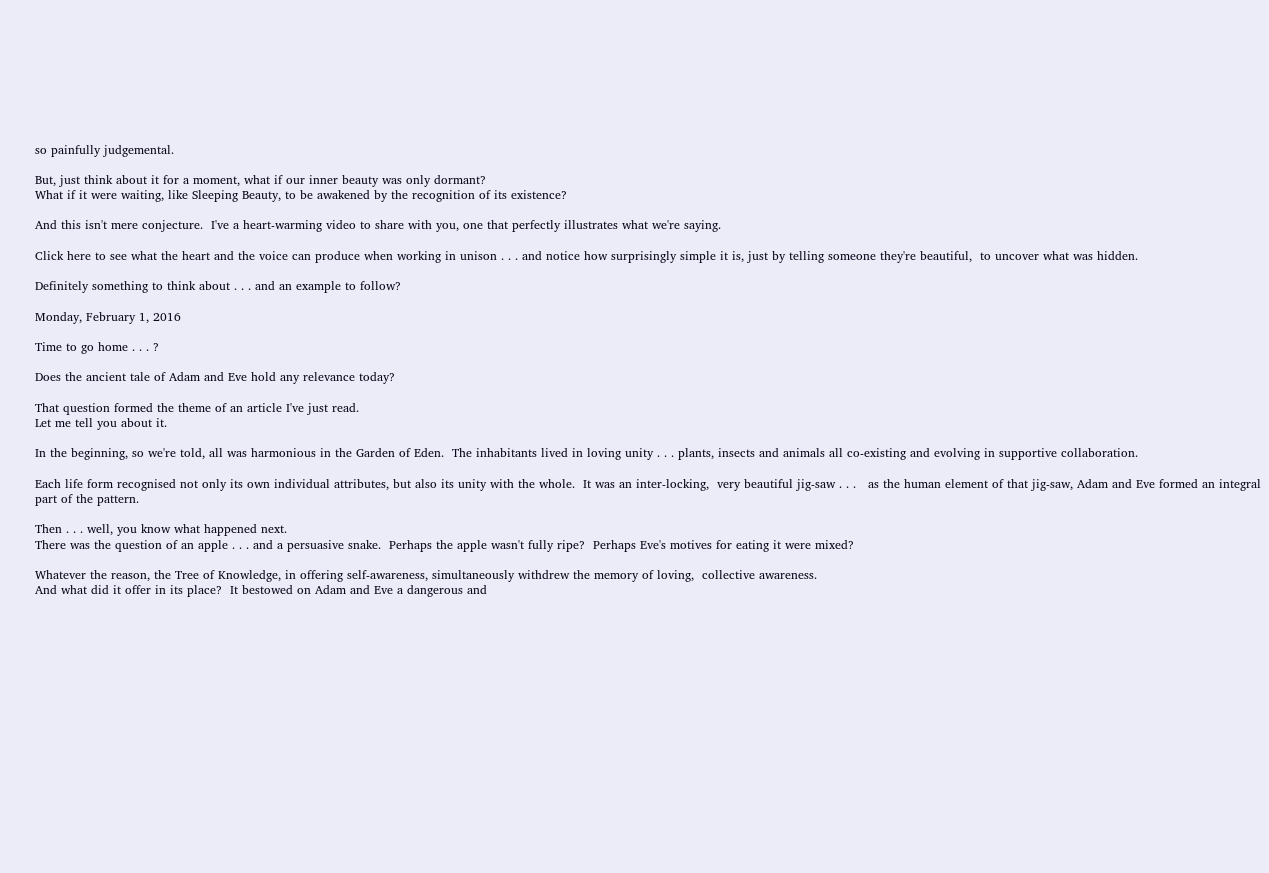so painfully judgemental.

But, just think about it for a moment, what if our inner beauty was only dormant?
What if it were waiting, like Sleeping Beauty, to be awakened by the recognition of its existence?

And this isn't mere conjecture.  I've a heart-warming video to share with you, one that perfectly illustrates what we're saying.

Click here to see what the heart and the voice can produce when working in unison . . . and notice how surprisingly simple it is, just by telling someone they're beautiful,  to uncover what was hidden.

Definitely something to think about . . . and an example to follow?

Monday, February 1, 2016

Time to go home . . . ?

Does the ancient tale of Adam and Eve hold any relevance today?

That question formed the theme of an article I've just read.
Let me tell you about it.

In the beginning, so we're told, all was harmonious in the Garden of Eden.  The inhabitants lived in loving unity . . . plants, insects and animals all co-existing and evolving in supportive collaboration.

Each life form recognised not only its own individual attributes, but also its unity with the whole.  It was an inter-locking,  very beautiful jig-saw . . .   as the human element of that jig-saw, Adam and Eve formed an integral part of the pattern.

Then . . . well, you know what happened next.
There was the question of an apple . . . and a persuasive snake.  Perhaps the apple wasn't fully ripe?  Perhaps Eve's motives for eating it were mixed?

Whatever the reason, the Tree of Knowledge, in offering self-awareness, simultaneously withdrew the memory of loving,  collective awareness.
And what did it offer in its place?  It bestowed on Adam and Eve a dangerous and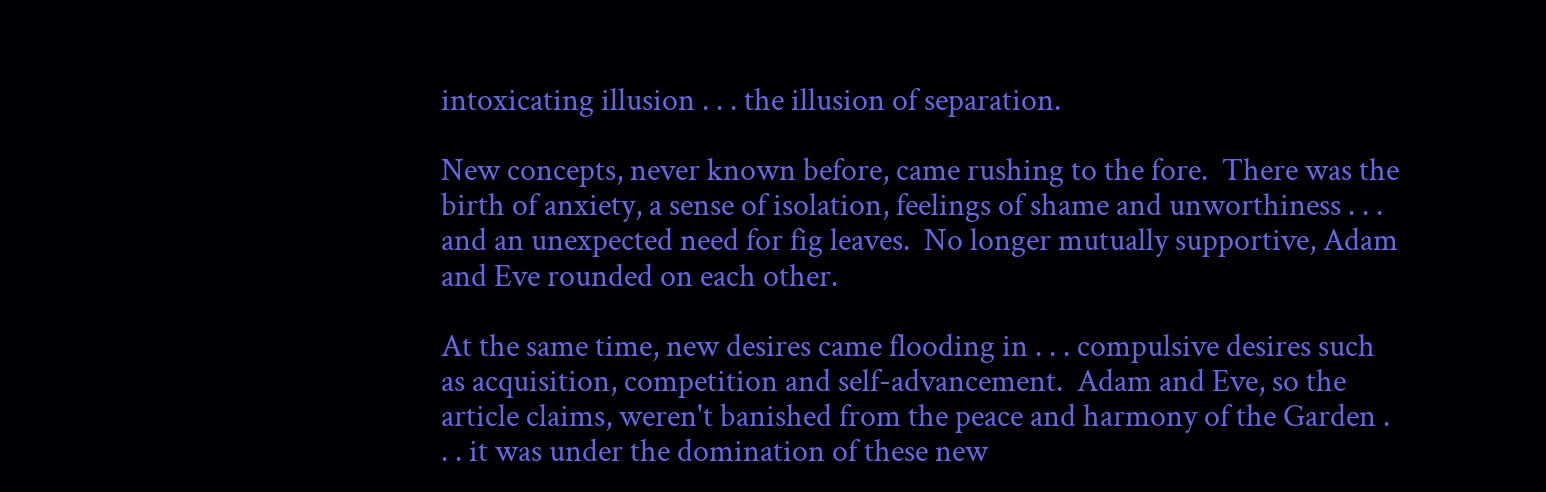intoxicating illusion . . . the illusion of separation.

New concepts, never known before, came rushing to the fore.  There was the birth of anxiety, a sense of isolation, feelings of shame and unworthiness . . . and an unexpected need for fig leaves.  No longer mutually supportive, Adam and Eve rounded on each other.

At the same time, new desires came flooding in . . . compulsive desires such as acquisition, competition and self-advancement.  Adam and Eve, so the article claims, weren't banished from the peace and harmony of the Garden . . . it was under the domination of these new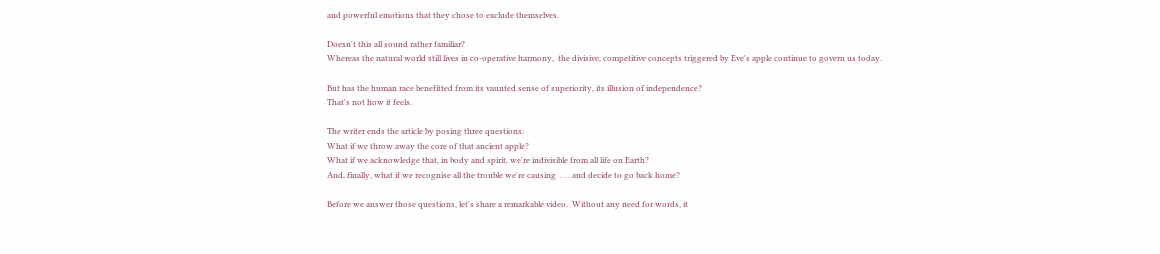and powerful emotions that they chose to exclude themselves.

Doesn't this all sound rather familiar?
Whereas the natural world still lives in co-operative harmony,  the divisive, competitive concepts triggered by Eve's apple continue to govern us today.

But has the human race benefitted from its vaunted sense of superiority, its illusion of independence?
That's not how it feels.

The writer ends the article by posing three questions:
What if we throw away the core of that ancient apple?
What if we acknowledge that, in body and spirit, we're indivisible from all life on Earth?
And, finally, what if we recognise all the trouble we're causing  . . . and decide to go back home?

Before we answer those questions, let's share a remarkable video.  Without any need for words, it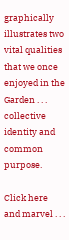graphically illustrates two vital qualities that we once enjoyed in the Garden . . .  collective identity and common purpose.

Click here and marvel . . .